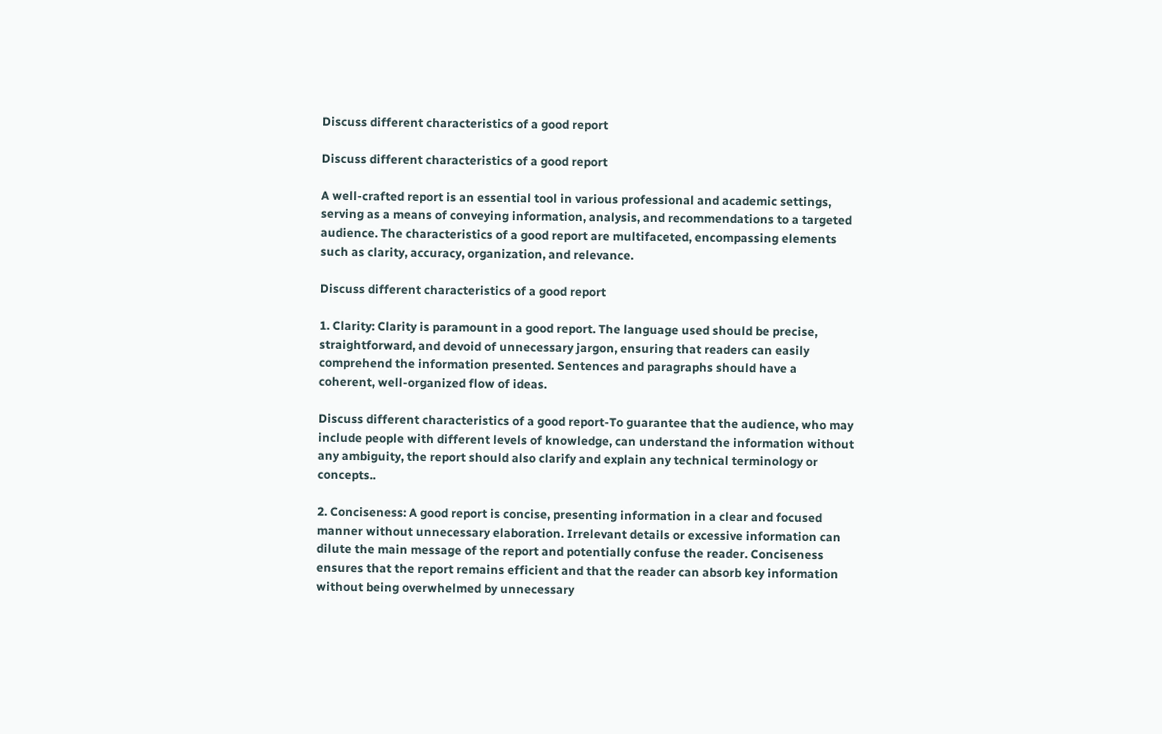Discuss different characteristics of a good report

Discuss different characteristics of a good report

A well-crafted report is an essential tool in various professional and academic settings, serving as a means of conveying information, analysis, and recommendations to a targeted audience. The characteristics of a good report are multifaceted, encompassing elements such as clarity, accuracy, organization, and relevance.

Discuss different characteristics of a good report

1. Clarity: Clarity is paramount in a good report. The language used should be precise, straightforward, and devoid of unnecessary jargon, ensuring that readers can easily comprehend the information presented. Sentences and paragraphs should have a coherent, well-organized flow of ideas.

Discuss different characteristics of a good report-To guarantee that the audience, who may include people with different levels of knowledge, can understand the information without any ambiguity, the report should also clarify and explain any technical terminology or concepts..

2. Conciseness: A good report is concise, presenting information in a clear and focused manner without unnecessary elaboration. Irrelevant details or excessive information can dilute the main message of the report and potentially confuse the reader. Conciseness ensures that the report remains efficient and that the reader can absorb key information without being overwhelmed by unnecessary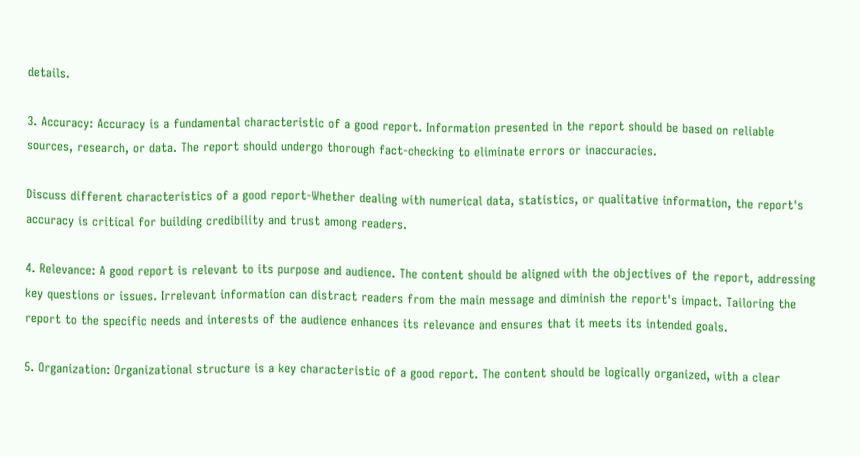details.

3. Accuracy: Accuracy is a fundamental characteristic of a good report. Information presented in the report should be based on reliable sources, research, or data. The report should undergo thorough fact-checking to eliminate errors or inaccuracies.

Discuss different characteristics of a good report-Whether dealing with numerical data, statistics, or qualitative information, the report's accuracy is critical for building credibility and trust among readers.

4. Relevance: A good report is relevant to its purpose and audience. The content should be aligned with the objectives of the report, addressing key questions or issues. Irrelevant information can distract readers from the main message and diminish the report's impact. Tailoring the report to the specific needs and interests of the audience enhances its relevance and ensures that it meets its intended goals.

5. Organization: Organizational structure is a key characteristic of a good report. The content should be logically organized, with a clear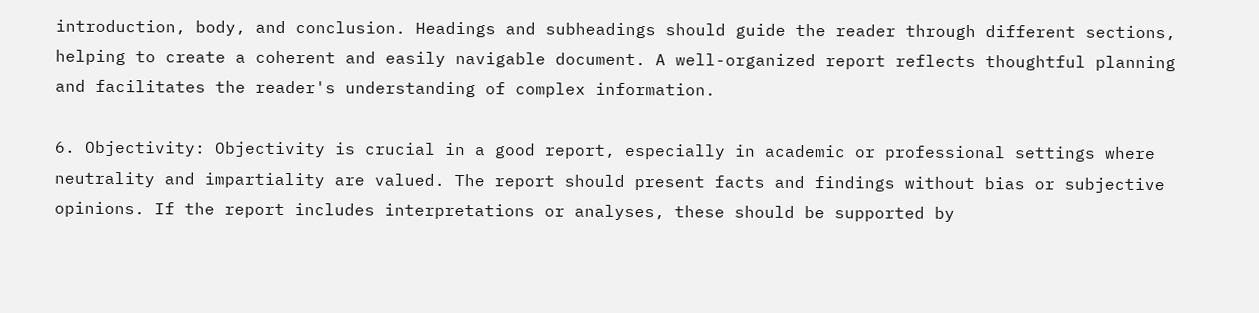introduction, body, and conclusion. Headings and subheadings should guide the reader through different sections, helping to create a coherent and easily navigable document. A well-organized report reflects thoughtful planning and facilitates the reader's understanding of complex information.

6. Objectivity: Objectivity is crucial in a good report, especially in academic or professional settings where neutrality and impartiality are valued. The report should present facts and findings without bias or subjective opinions. If the report includes interpretations or analyses, these should be supported by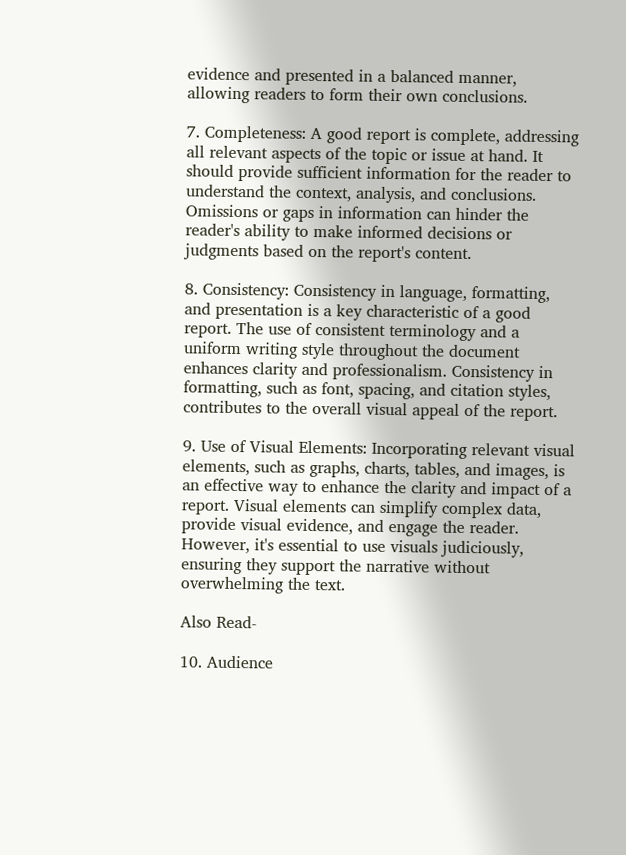evidence and presented in a balanced manner, allowing readers to form their own conclusions.

7. Completeness: A good report is complete, addressing all relevant aspects of the topic or issue at hand. It should provide sufficient information for the reader to understand the context, analysis, and conclusions. Omissions or gaps in information can hinder the reader's ability to make informed decisions or judgments based on the report's content.

8. Consistency: Consistency in language, formatting, and presentation is a key characteristic of a good report. The use of consistent terminology and a uniform writing style throughout the document enhances clarity and professionalism. Consistency in formatting, such as font, spacing, and citation styles, contributes to the overall visual appeal of the report.

9. Use of Visual Elements: Incorporating relevant visual elements, such as graphs, charts, tables, and images, is an effective way to enhance the clarity and impact of a report. Visual elements can simplify complex data, provide visual evidence, and engage the reader. However, it's essential to use visuals judiciously, ensuring they support the narrative without overwhelming the text.

Also Read-

10. Audience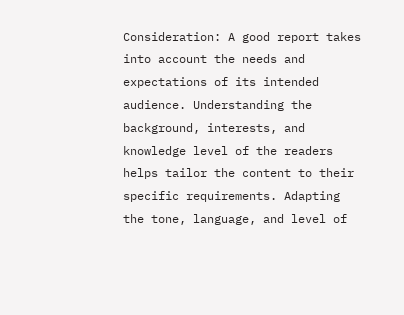Consideration: A good report takes into account the needs and expectations of its intended audience. Understanding the background, interests, and knowledge level of the readers helps tailor the content to their specific requirements. Adapting the tone, language, and level of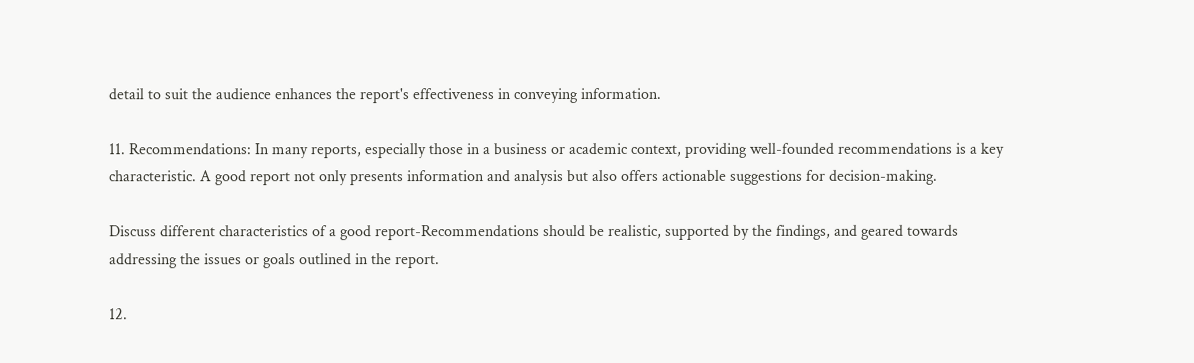detail to suit the audience enhances the report's effectiveness in conveying information.

11. Recommendations: In many reports, especially those in a business or academic context, providing well-founded recommendations is a key characteristic. A good report not only presents information and analysis but also offers actionable suggestions for decision-making.

Discuss different characteristics of a good report-Recommendations should be realistic, supported by the findings, and geared towards addressing the issues or goals outlined in the report.

12.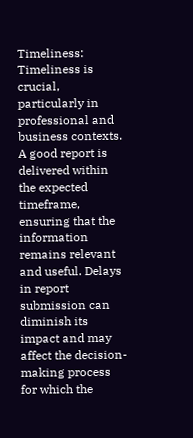Timeliness: Timeliness is crucial, particularly in professional and business contexts. A good report is delivered within the expected timeframe, ensuring that the information remains relevant and useful. Delays in report submission can diminish its impact and may affect the decision-making process for which the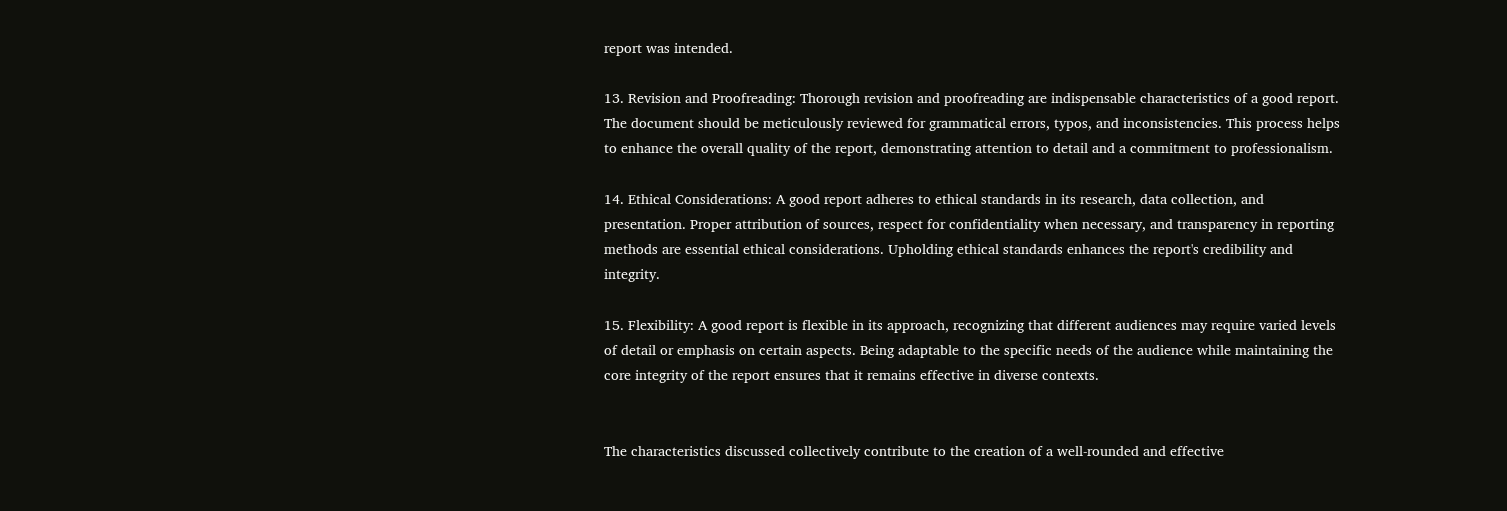report was intended.

13. Revision and Proofreading: Thorough revision and proofreading are indispensable characteristics of a good report. The document should be meticulously reviewed for grammatical errors, typos, and inconsistencies. This process helps to enhance the overall quality of the report, demonstrating attention to detail and a commitment to professionalism.

14. Ethical Considerations: A good report adheres to ethical standards in its research, data collection, and presentation. Proper attribution of sources, respect for confidentiality when necessary, and transparency in reporting methods are essential ethical considerations. Upholding ethical standards enhances the report's credibility and integrity.

15. Flexibility: A good report is flexible in its approach, recognizing that different audiences may require varied levels of detail or emphasis on certain aspects. Being adaptable to the specific needs of the audience while maintaining the core integrity of the report ensures that it remains effective in diverse contexts.


The characteristics discussed collectively contribute to the creation of a well-rounded and effective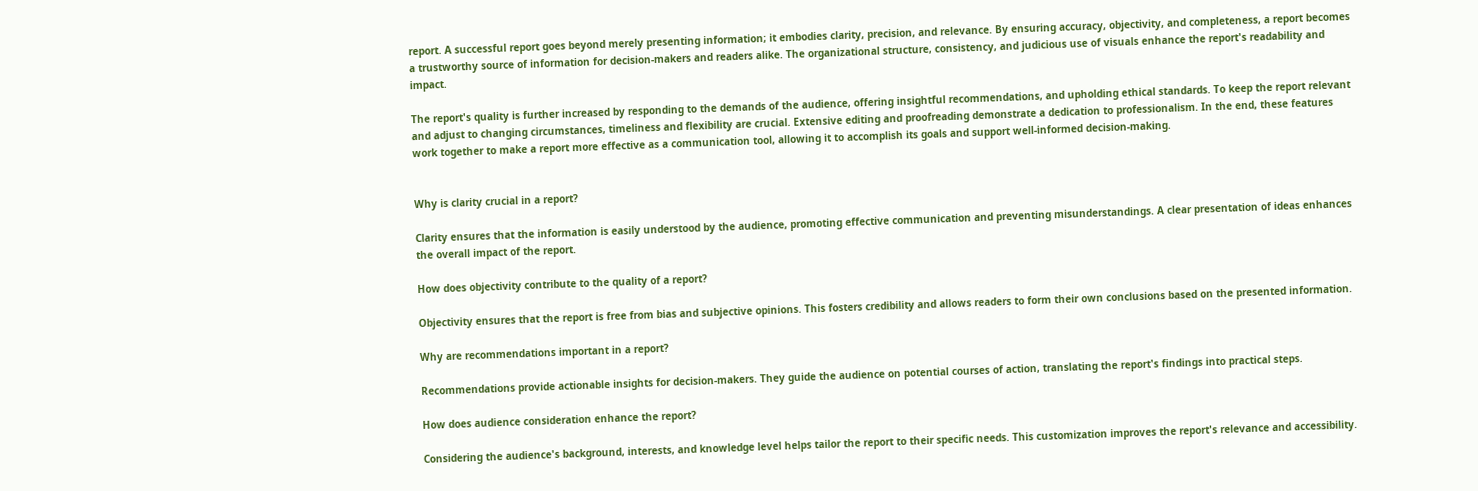report. A successful report goes beyond merely presenting information; it embodies clarity, precision, and relevance. By ensuring accuracy, objectivity, and completeness, a report becomes a trustworthy source of information for decision-makers and readers alike. The organizational structure, consistency, and judicious use of visuals enhance the report's readability and impact.

The report's quality is further increased by responding to the demands of the audience, offering insightful recommendations, and upholding ethical standards. To keep the report relevant and adjust to changing circumstances, timeliness and flexibility are crucial. Extensive editing and proofreading demonstrate a dedication to professionalism. In the end, these features work together to make a report more effective as a communication tool, allowing it to accomplish its goals and support well-informed decision-making.


Why is clarity crucial in a report?

Clarity ensures that the information is easily understood by the audience, promoting effective communication and preventing misunderstandings. A clear presentation of ideas enhances the overall impact of the report.

How does objectivity contribute to the quality of a report?

Objectivity ensures that the report is free from bias and subjective opinions. This fosters credibility and allows readers to form their own conclusions based on the presented information.

Why are recommendations important in a report?

Recommendations provide actionable insights for decision-makers. They guide the audience on potential courses of action, translating the report's findings into practical steps.

How does audience consideration enhance the report?

Considering the audience's background, interests, and knowledge level helps tailor the report to their specific needs. This customization improves the report's relevance and accessibility.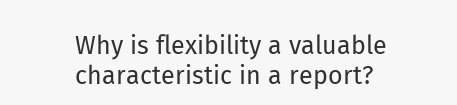Why is flexibility a valuable characteristic in a report?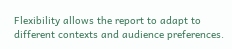Flexibility allows the report to adapt to different contexts and audience preferences.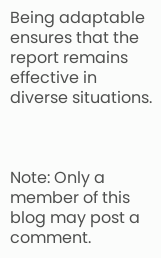Being adaptable ensures that the report remains effective in diverse situations.



Note: Only a member of this blog may post a comment.